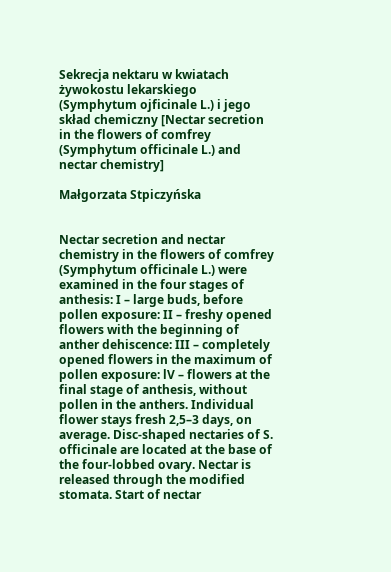Sekrecja nektaru w kwiatach żywokostu lekarskiego (Symphytum ojficinale L.) i jego skład chemiczny [Nectar secretion in the flowers of comfrey (Symphytum officinale L.) and nectar chemistry]

Małgorzata Stpiczyńska


Nectar secretion and nectar chemistry in the flowers of comfrey (Symphytum officinale L.) were examined in the four stages of anthesis: I – large buds, before pollen exposure: II – freshy opened flowers with the beginning of anther dehiscence: III – completely opened flowers in the maximum of pollen exposure: lV – flowers at the final stage of anthesis, without pollen in the anthers. Individual flower stays fresh 2,5–3 days, on average. Disc-shaped nectaries of S. officinale are located at the base of the four-lobbed ovary. Nectar is released through the modified stomata. Start of nectar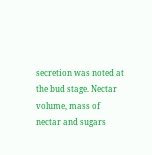secretion was noted at the bud stage. Nectar volume, mass of nectar and sugars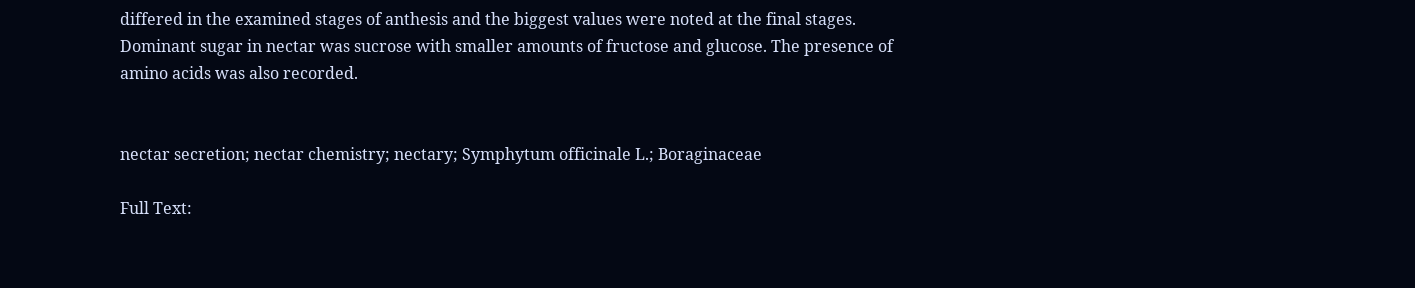differed in the examined stages of anthesis and the biggest values were noted at the final stages. Dominant sugar in nectar was sucrose with smaller amounts of fructose and glucose. The presence of amino acids was also recorded.


nectar secretion; nectar chemistry; nectary; Symphytum officinale L.; Boraginaceae

Full Text: